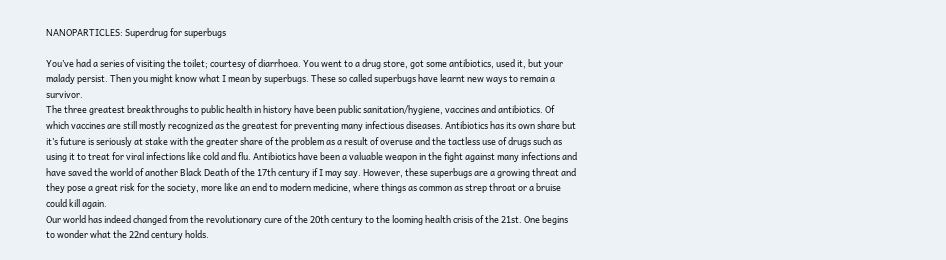NANOPARTICLES: Superdrug for superbugs

You’ve had a series of visiting the toilet; courtesy of diarrhoea. You went to a drug store, got some antibiotics, used it, but your malady persist. Then you might know what I mean by superbugs. These so called superbugs have learnt new ways to remain a survivor.
The three greatest breakthroughs to public health in history have been public sanitation/hygiene, vaccines and antibiotics. Of which vaccines are still mostly recognized as the greatest for preventing many infectious diseases. Antibiotics has its own share but it’s future is seriously at stake with the greater share of the problem as a result of overuse and the tactless use of drugs such as using it to treat for viral infections like cold and flu. Antibiotics have been a valuable weapon in the fight against many infections and have saved the world of another Black Death of the 17th century if I may say. However, these superbugs are a growing threat and they pose a great risk for the society, more like an end to modern medicine, where things as common as strep throat or a bruise could kill again.
Our world has indeed changed from the revolutionary cure of the 20th century to the looming health crisis of the 21st. One begins to wonder what the 22nd century holds.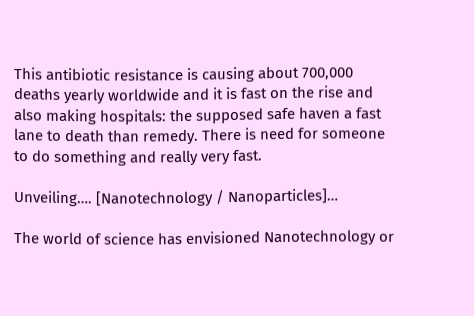This antibiotic resistance is causing about 700,000 deaths yearly worldwide and it is fast on the rise and also making hospitals: the supposed safe haven a fast lane to death than remedy. There is need for someone to do something and really very fast.

Unveiling…. [Nanotechnology / Nanoparticles]…

The world of science has envisioned Nanotechnology or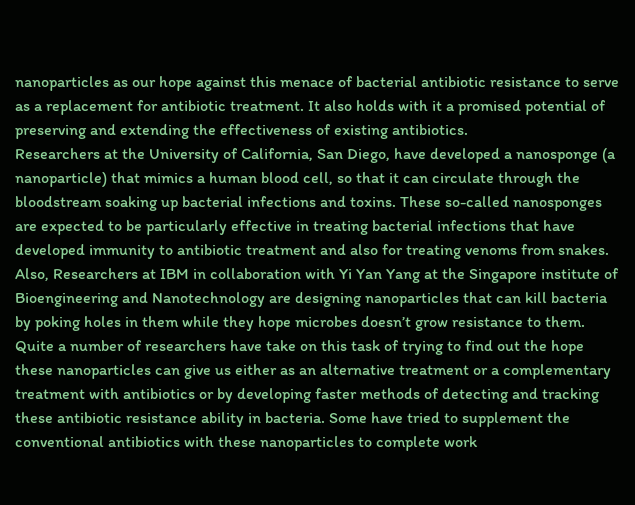nanoparticles as our hope against this menace of bacterial antibiotic resistance to serve as a replacement for antibiotic treatment. It also holds with it a promised potential of preserving and extending the effectiveness of existing antibiotics.
Researchers at the University of California, San Diego, have developed a nanosponge (a nanoparticle) that mimics a human blood cell, so that it can circulate through the bloodstream soaking up bacterial infections and toxins. These so-called nanosponges are expected to be particularly effective in treating bacterial infections that have developed immunity to antibiotic treatment and also for treating venoms from snakes.
Also, Researchers at IBM in collaboration with Yi Yan Yang at the Singapore institute of Bioengineering and Nanotechnology are designing nanoparticles that can kill bacteria by poking holes in them while they hope microbes doesn’t grow resistance to them.
Quite a number of researchers have take on this task of trying to find out the hope these nanoparticles can give us either as an alternative treatment or a complementary treatment with antibiotics or by developing faster methods of detecting and tracking these antibiotic resistance ability in bacteria. Some have tried to supplement the conventional antibiotics with these nanoparticles to complete work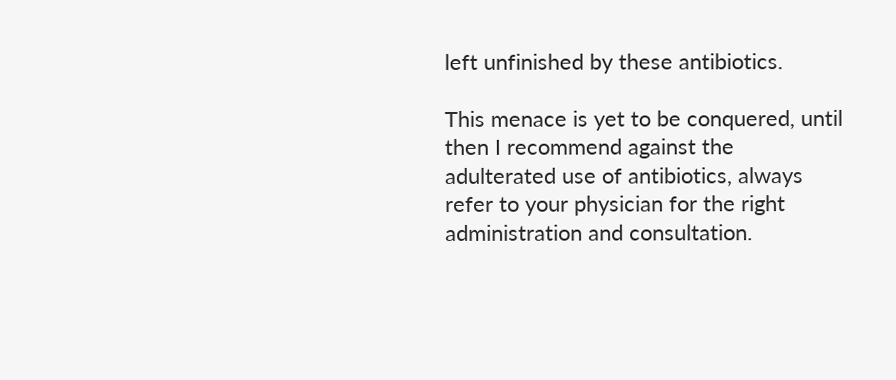left unfinished by these antibiotics.

This menace is yet to be conquered, until then I recommend against the adulterated use of antibiotics, always refer to your physician for the right administration and consultation.